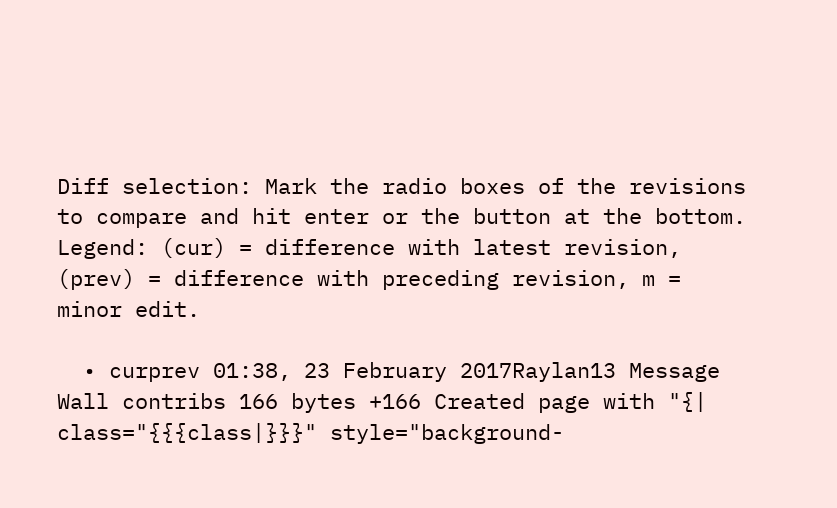Diff selection: Mark the radio boxes of the revisions to compare and hit enter or the button at the bottom.
Legend: (cur) = difference with latest revision, (prev) = difference with preceding revision, m = minor edit.

  • curprev 01:38, 23 February 2017Raylan13 Message Wall contribs 166 bytes +166 Created page with "{| class="{{{class|}}}" style="background-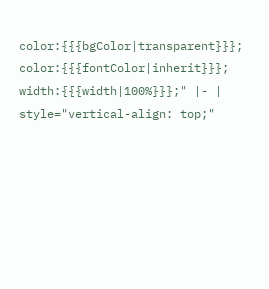color:{{{bgColor|transparent}}}; color:{{{fontColor|inherit}}}; width:{{{width|100%}}};" |- | style="vertical-align: top;"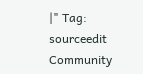|" Tag: sourceedit
Community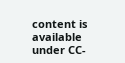content is available under CC-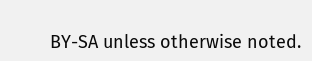BY-SA unless otherwise noted.